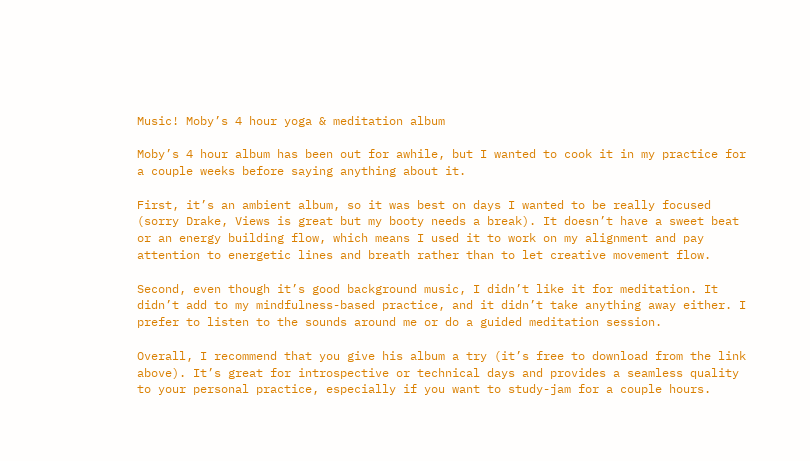Music! Moby’s 4 hour yoga & meditation album

Moby’s 4 hour album has been out for awhile, but I wanted to cook it in my practice for a couple weeks before saying anything about it.

First, it’s an ambient album, so it was best on days I wanted to be really focused (sorry Drake, Views is great but my booty needs a break). It doesn’t have a sweet beat or an energy building flow, which means I used it to work on my alignment and pay attention to energetic lines and breath rather than to let creative movement flow.

Second, even though it’s good background music, I didn’t like it for meditation. It didn’t add to my mindfulness-based practice, and it didn’t take anything away either. I prefer to listen to the sounds around me or do a guided meditation session.

Overall, I recommend that you give his album a try (it’s free to download from the link above). It’s great for introspective or technical days and provides a seamless quality to your personal practice, especially if you want to study-jam for a couple hours.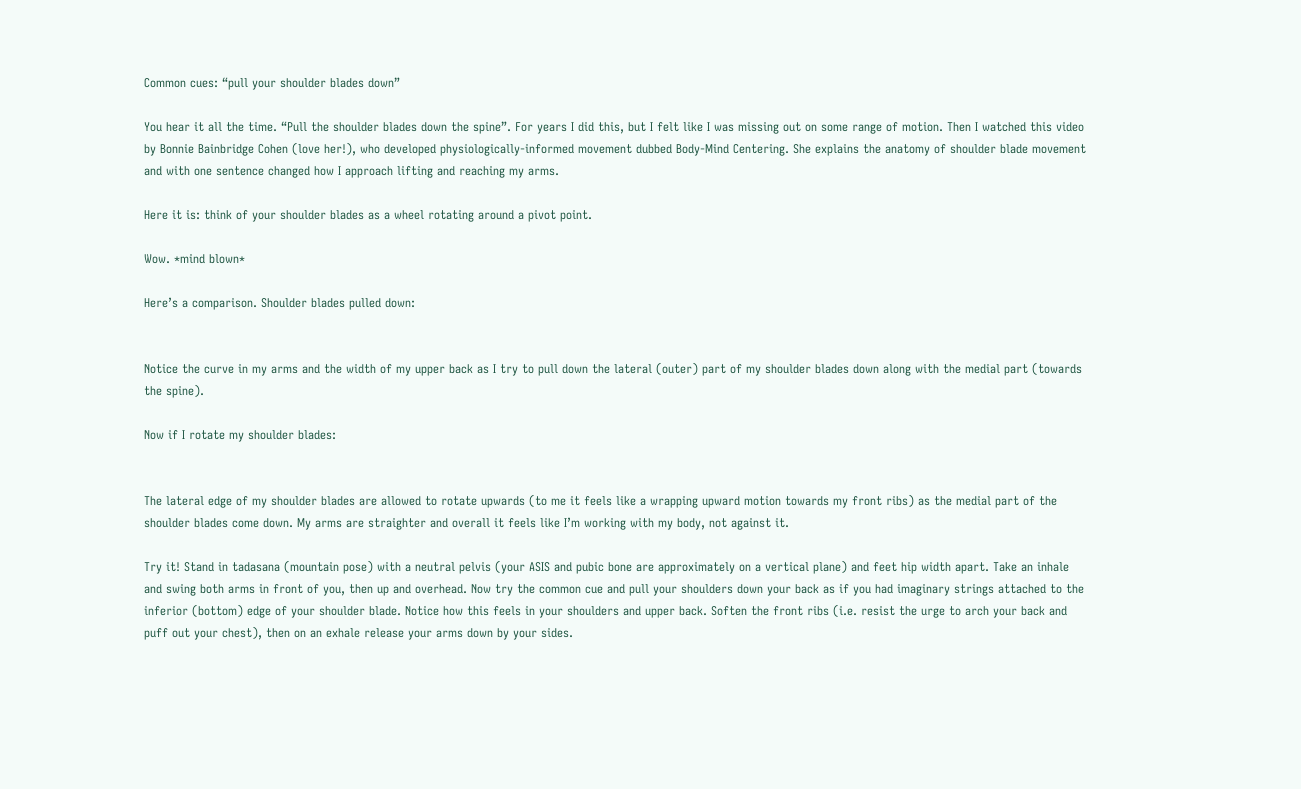Common cues: “pull your shoulder blades down”

You hear it all the time. “Pull the shoulder blades down the spine”. For years I did this, but I felt like I was missing out on some range of motion. Then I watched this video by Bonnie Bainbridge Cohen (love her!), who developed physiologically-informed movement dubbed Body-Mind Centering. She explains the anatomy of shoulder blade movement and with one sentence changed how I approach lifting and reaching my arms.

Here it is: think of your shoulder blades as a wheel rotating around a pivot point.

Wow. *mind blown*

Here’s a comparison. Shoulder blades pulled down:


Notice the curve in my arms and the width of my upper back as I try to pull down the lateral (outer) part of my shoulder blades down along with the medial part (towards the spine).

Now if I rotate my shoulder blades:


The lateral edge of my shoulder blades are allowed to rotate upwards (to me it feels like a wrapping upward motion towards my front ribs) as the medial part of the shoulder blades come down. My arms are straighter and overall it feels like I’m working with my body, not against it.

Try it! Stand in tadasana (mountain pose) with a neutral pelvis (your ASIS and pubic bone are approximately on a vertical plane) and feet hip width apart. Take an inhale and swing both arms in front of you, then up and overhead. Now try the common cue and pull your shoulders down your back as if you had imaginary strings attached to the inferior (bottom) edge of your shoulder blade. Notice how this feels in your shoulders and upper back. Soften the front ribs (i.e. resist the urge to arch your back and puff out your chest), then on an exhale release your arms down by your sides.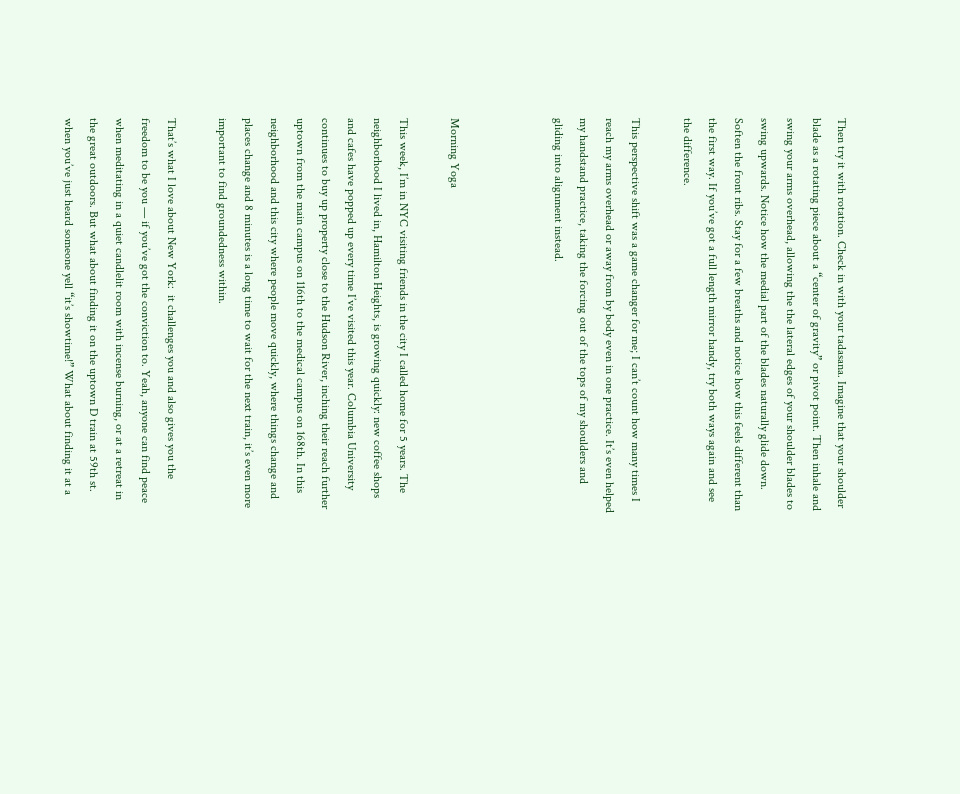Then try it with rotation. Check in with your tadasana. Imagine that your shoulder blade as a rotating piece about a “center of gravity” or pivot point. Then inhale and swing your arms overhead, allowing the the lateral edges of your shoulder blades to swing upwards. Notice how the medial part of the blades naturally glide down. Soften the front ribs. Stay for a few breaths and notice how this feels different than the first way. If you’ve got a full length mirror handy, try both ways again and see the difference.

This perspective shift was a game changer for me; I can’t count how many times I reach my arms overhead or away from by body even in one practice. It’s even helped my handstand practice, taking the forcing out of the tops of my shoulders and gliding into alignment instead.



Morning Yoga

This week, I’m in NYC visiting friends in the city I called home for 5 years. The neighborhood I lived in, Hamilton Heights, is growing quickly: new coffee shops and cafes have popped up every time I’ve visited this year. Columbia University continues to buy up property close to the Hudson River, inching their reach further uptown from the main campus on 116th to the medical campus on 168th. In this neighborhood and this city where people move quickly, where things change and places change and 8 minutes is a long time to wait for the next train, it’s even more important to find groundedness within.

That’s what I love about New York:  it challenges you and also gives you the freedom to be you — if you’ve got the conviction to. Yeah, anyone can find peace when meditating in a quiet candlelit room with incense burning, or at a retreat in the great outdoors. But what about finding it on the uptown D train at 59th st. when you’ve just heard someone yell “it’s showtime!” What about finding it at a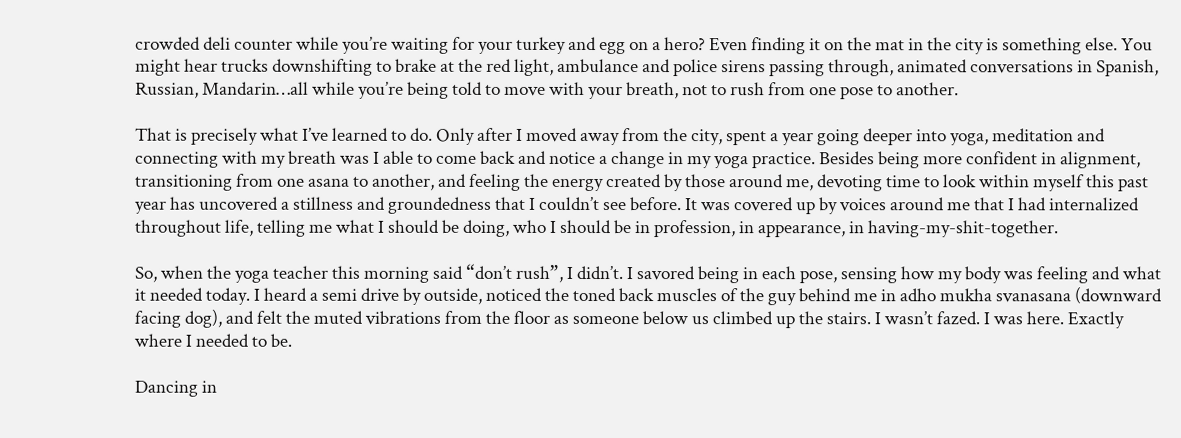crowded deli counter while you’re waiting for your turkey and egg on a hero? Even finding it on the mat in the city is something else. You might hear trucks downshifting to brake at the red light, ambulance and police sirens passing through, animated conversations in Spanish, Russian, Mandarin…all while you’re being told to move with your breath, not to rush from one pose to another.

That is precisely what I’ve learned to do. Only after I moved away from the city, spent a year going deeper into yoga, meditation and connecting with my breath was I able to come back and notice a change in my yoga practice. Besides being more confident in alignment, transitioning from one asana to another, and feeling the energy created by those around me, devoting time to look within myself this past year has uncovered a stillness and groundedness that I couldn’t see before. It was covered up by voices around me that I had internalized throughout life, telling me what I should be doing, who I should be in profession, in appearance, in having-my-shit-together.

So, when the yoga teacher this morning said “don’t rush”, I didn’t. I savored being in each pose, sensing how my body was feeling and what it needed today. I heard a semi drive by outside, noticed the toned back muscles of the guy behind me in adho mukha svanasana (downward facing dog), and felt the muted vibrations from the floor as someone below us climbed up the stairs. I wasn’t fazed. I was here. Exactly where I needed to be.

Dancing in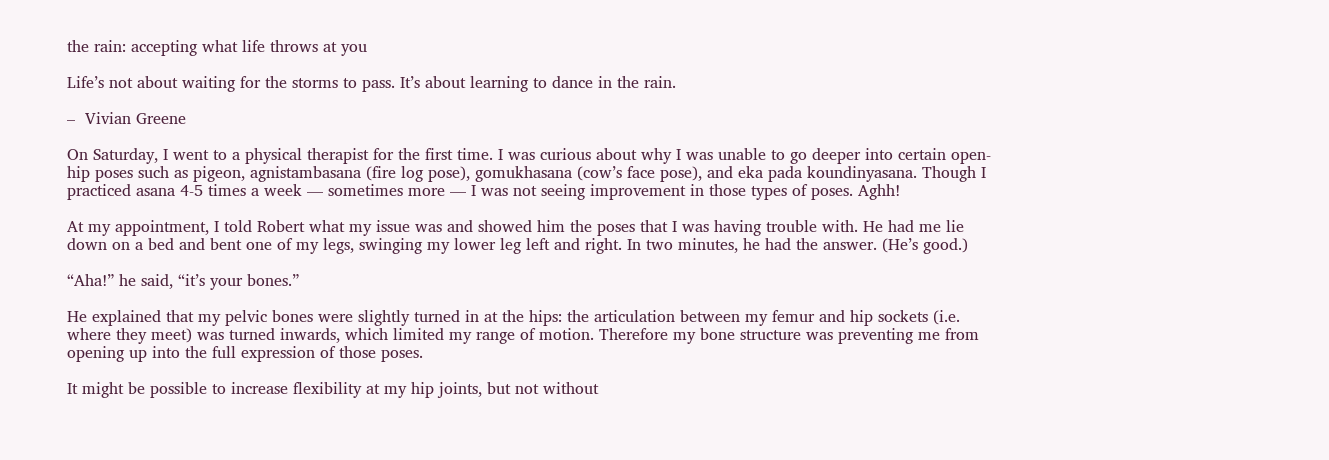the rain: accepting what life throws at you

Life’s not about waiting for the storms to pass. It’s about learning to dance in the rain.

–  Vivian Greene

On Saturday, I went to a physical therapist for the first time. I was curious about why I was unable to go deeper into certain open-hip poses such as pigeon, agnistambasana (fire log pose), gomukhasana (cow’s face pose), and eka pada koundinyasana. Though I practiced asana 4-5 times a week — sometimes more — I was not seeing improvement in those types of poses. Aghh!

At my appointment, I told Robert what my issue was and showed him the poses that I was having trouble with. He had me lie down on a bed and bent one of my legs, swinging my lower leg left and right. In two minutes, he had the answer. (He’s good.)

“Aha!” he said, “it’s your bones.”

He explained that my pelvic bones were slightly turned in at the hips: the articulation between my femur and hip sockets (i.e. where they meet) was turned inwards, which limited my range of motion. Therefore my bone structure was preventing me from opening up into the full expression of those poses.

It might be possible to increase flexibility at my hip joints, but not without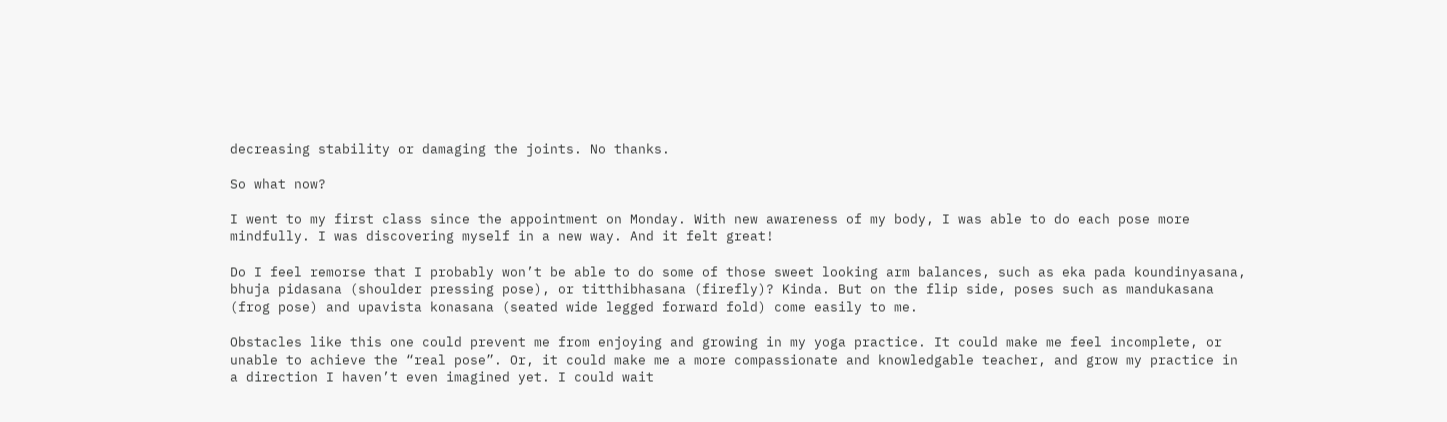decreasing stability or damaging the joints. No thanks.

So what now?

I went to my first class since the appointment on Monday. With new awareness of my body, I was able to do each pose more mindfully. I was discovering myself in a new way. And it felt great!

Do I feel remorse that I probably won’t be able to do some of those sweet looking arm balances, such as eka pada koundinyasana, bhuja pidasana (shoulder pressing pose), or titthibhasana (firefly)? Kinda. But on the flip side, poses such as mandukasana (frog pose) and upavista konasana (seated wide legged forward fold) come easily to me.

Obstacles like this one could prevent me from enjoying and growing in my yoga practice. It could make me feel incomplete, or unable to achieve the “real pose”. Or, it could make me a more compassionate and knowledgable teacher, and grow my practice in a direction I haven’t even imagined yet. I could wait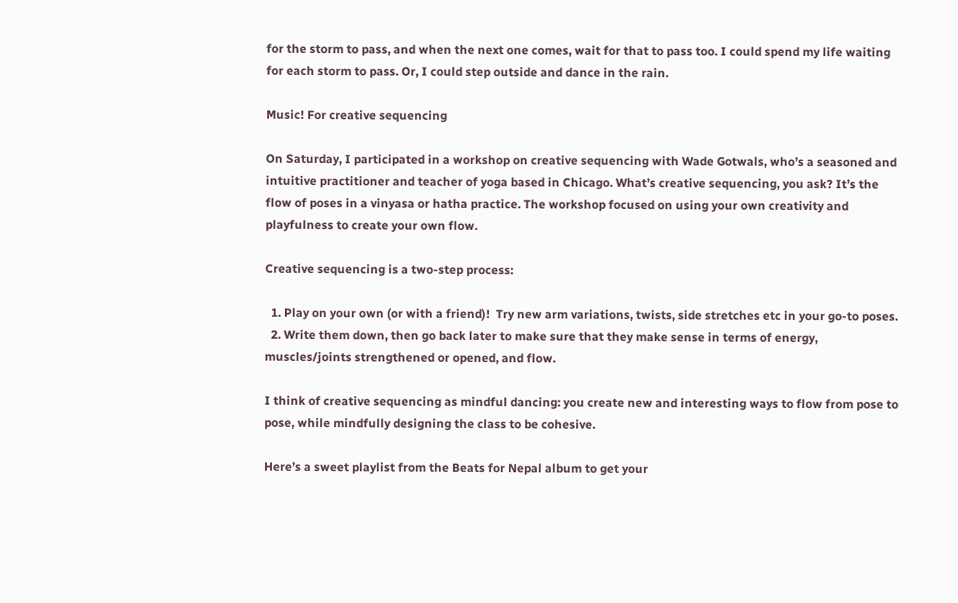for the storm to pass, and when the next one comes, wait for that to pass too. I could spend my life waiting for each storm to pass. Or, I could step outside and dance in the rain.

Music! For creative sequencing

On Saturday, I participated in a workshop on creative sequencing with Wade Gotwals, who’s a seasoned and intuitive practitioner and teacher of yoga based in Chicago. What’s creative sequencing, you ask? It’s the flow of poses in a vinyasa or hatha practice. The workshop focused on using your own creativity and playfulness to create your own flow.

Creative sequencing is a two-step process:

  1. Play on your own (or with a friend)!  Try new arm variations, twists, side stretches etc in your go-to poses.
  2. Write them down, then go back later to make sure that they make sense in terms of energy, muscles/joints strengthened or opened, and flow.

I think of creative sequencing as mindful dancing: you create new and interesting ways to flow from pose to pose, while mindfully designing the class to be cohesive.

Here’s a sweet playlist from the Beats for Nepal album to get your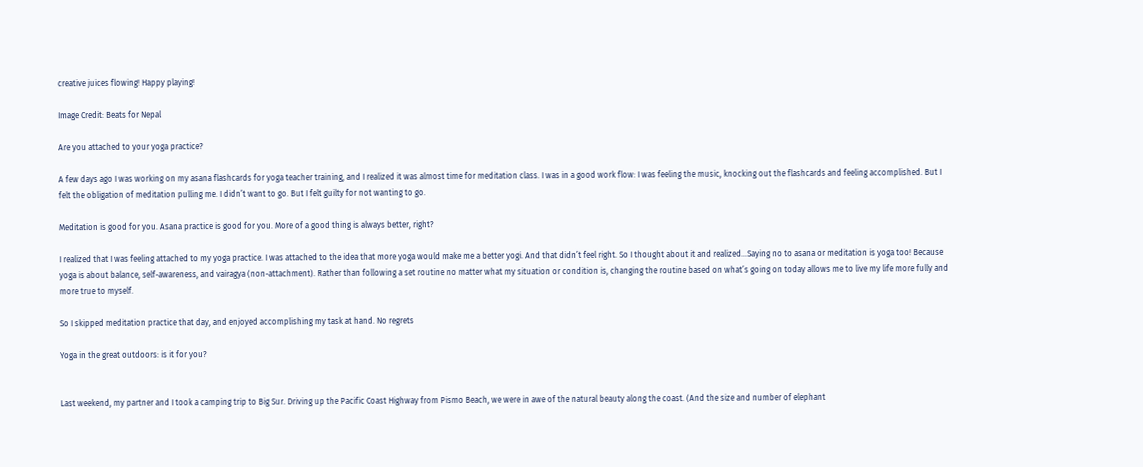creative juices flowing! Happy playing!

Image Credit: Beats for Nepal

Are you attached to your yoga practice?

A few days ago I was working on my asana flashcards for yoga teacher training, and I realized it was almost time for meditation class. I was in a good work flow: I was feeling the music, knocking out the flashcards and feeling accomplished. But I felt the obligation of meditation pulling me. I didn’t want to go. But I felt guilty for not wanting to go.

Meditation is good for you. Asana practice is good for you. More of a good thing is always better, right?

I realized that I was feeling attached to my yoga practice. I was attached to the idea that more yoga would make me a better yogi. And that didn’t feel right. So I thought about it and realized…Saying no to asana or meditation is yoga too! Because yoga is about balance, self-awareness, and vairagya (non-attachment). Rather than following a set routine no matter what my situation or condition is, changing the routine based on what’s going on today allows me to live my life more fully and more true to myself.

So I skipped meditation practice that day, and enjoyed accomplishing my task at hand. No regrets

Yoga in the great outdoors: is it for you?


Last weekend, my partner and I took a camping trip to Big Sur. Driving up the Pacific Coast Highway from Pismo Beach, we were in awe of the natural beauty along the coast. (And the size and number of elephant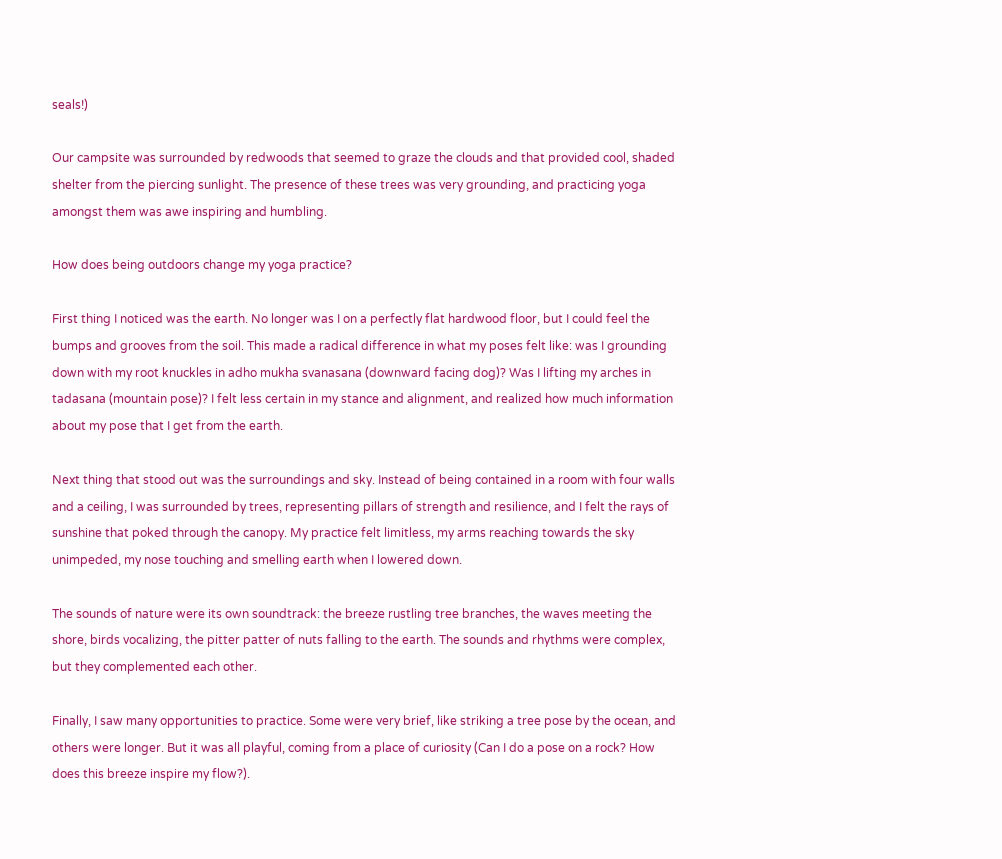seals!)

Our campsite was surrounded by redwoods that seemed to graze the clouds and that provided cool, shaded shelter from the piercing sunlight. The presence of these trees was very grounding, and practicing yoga amongst them was awe inspiring and humbling.

How does being outdoors change my yoga practice?

First thing I noticed was the earth. No longer was I on a perfectly flat hardwood floor, but I could feel the bumps and grooves from the soil. This made a radical difference in what my poses felt like: was I grounding down with my root knuckles in adho mukha svanasana (downward facing dog)? Was I lifting my arches in tadasana (mountain pose)? I felt less certain in my stance and alignment, and realized how much information about my pose that I get from the earth.

Next thing that stood out was the surroundings and sky. Instead of being contained in a room with four walls and a ceiling, I was surrounded by trees, representing pillars of strength and resilience, and I felt the rays of sunshine that poked through the canopy. My practice felt limitless, my arms reaching towards the sky unimpeded, my nose touching and smelling earth when I lowered down.

The sounds of nature were its own soundtrack: the breeze rustling tree branches, the waves meeting the shore, birds vocalizing, the pitter patter of nuts falling to the earth. The sounds and rhythms were complex, but they complemented each other.

Finally, I saw many opportunities to practice. Some were very brief, like striking a tree pose by the ocean, and others were longer. But it was all playful, coming from a place of curiosity (Can I do a pose on a rock? How does this breeze inspire my flow?).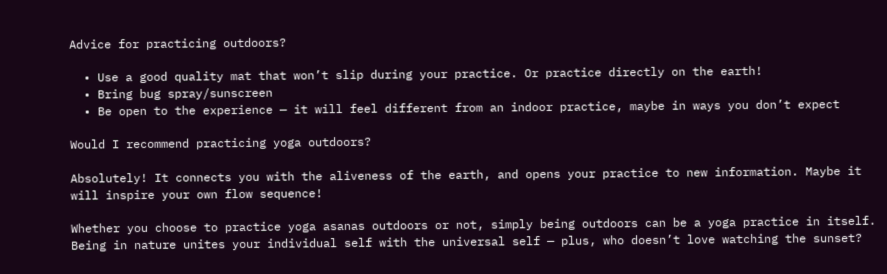Advice for practicing outdoors?

  • Use a good quality mat that won’t slip during your practice. Or practice directly on the earth!
  • Bring bug spray/sunscreen
  • Be open to the experience — it will feel different from an indoor practice, maybe in ways you don’t expect

Would I recommend practicing yoga outdoors?

Absolutely! It connects you with the aliveness of the earth, and opens your practice to new information. Maybe it will inspire your own flow sequence!

Whether you choose to practice yoga asanas outdoors or not, simply being outdoors can be a yoga practice in itself. Being in nature unites your individual self with the universal self — plus, who doesn’t love watching the sunset?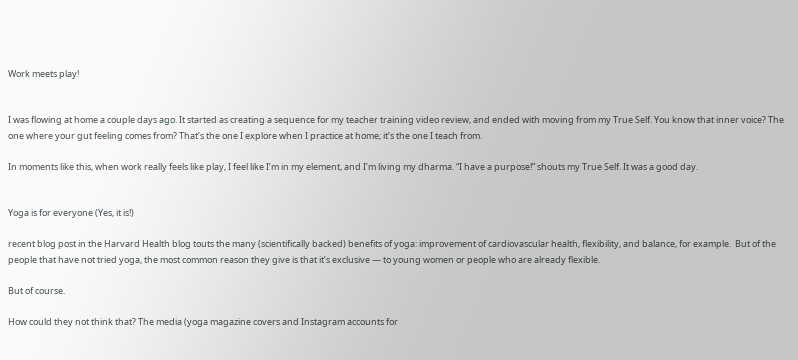Work meets play!


I was flowing at home a couple days ago. It started as creating a sequence for my teacher training video review, and ended with moving from my True Self. You know that inner voice? The one where your gut feeling comes from? That’s the one I explore when I practice at home; it’s the one I teach from.

In moments like this, when work really feels like play, I feel like I’m in my element, and I’m living my dharma. “I have a purpose!” shouts my True Self. It was a good day.


Yoga is for everyone (Yes, it is!)

recent blog post in the Harvard Health blog touts the many (scientifically backed) benefits of yoga: improvement of cardiovascular health, flexibility, and balance, for example.  But of the people that have not tried yoga, the most common reason they give is that it’s exclusive — to young women or people who are already flexible.

But of course.

How could they not think that? The media (yoga magazine covers and Instagram accounts for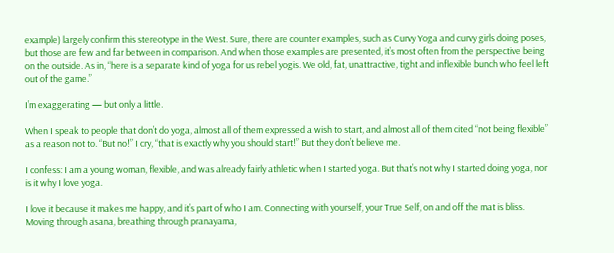example) largely confirm this stereotype in the West. Sure, there are counter examples, such as Curvy Yoga and curvy girls doing poses, but those are few and far between in comparison. And when those examples are presented, it’s most often from the perspective being on the outside. As in, “here is a separate kind of yoga for us rebel yogis. We old, fat, unattractive, tight and inflexible bunch who feel left out of the game.”

I’m exaggerating — but only a little.

When I speak to people that don’t do yoga, almost all of them expressed a wish to start, and almost all of them cited “not being flexible” as a reason not to. “But no!” I cry, “that is exactly why you should start!” But they don’t believe me.

I confess: I am a young woman, flexible, and was already fairly athletic when I started yoga. But that’s not why I started doing yoga, nor is it why I love yoga.

I love it because it makes me happy, and it’s part of who I am. Connecting with yourself, your True Self, on and off the mat is bliss. Moving through asana, breathing through pranayama,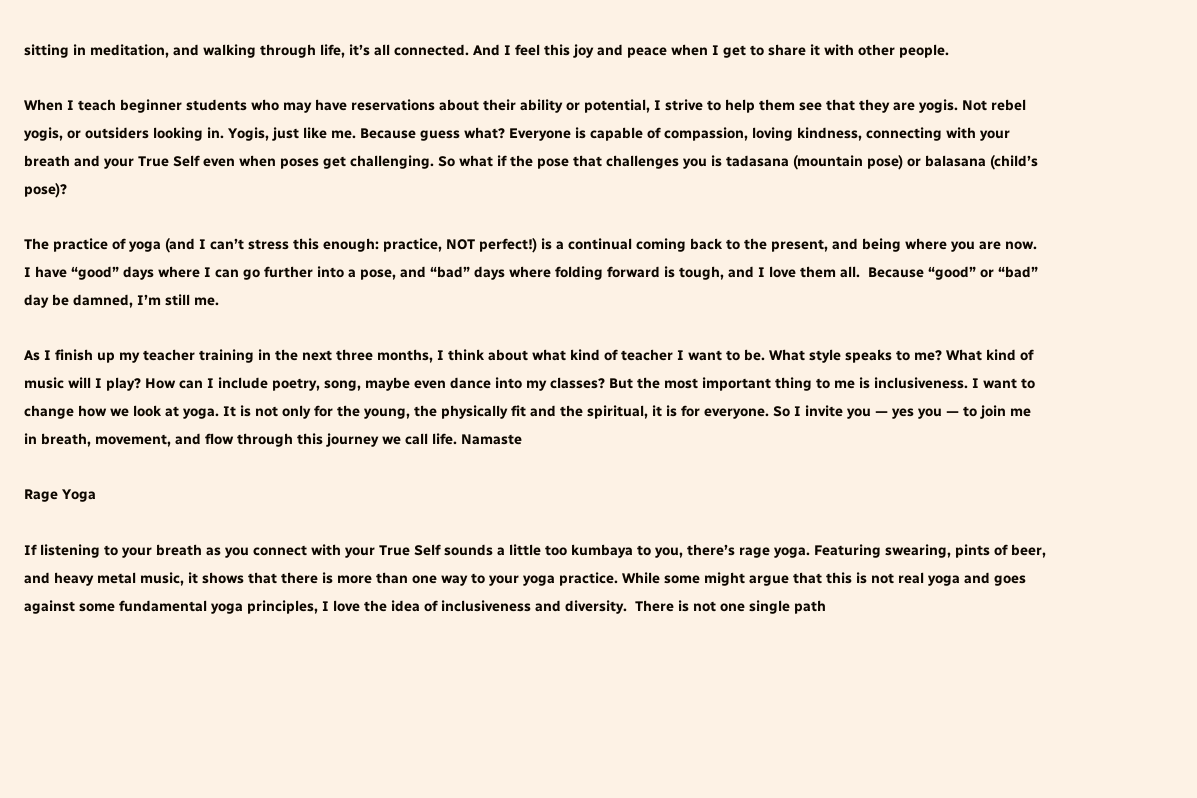sitting in meditation, and walking through life, it’s all connected. And I feel this joy and peace when I get to share it with other people.

When I teach beginner students who may have reservations about their ability or potential, I strive to help them see that they are yogis. Not rebel yogis, or outsiders looking in. Yogis, just like me. Because guess what? Everyone is capable of compassion, loving kindness, connecting with your breath and your True Self even when poses get challenging. So what if the pose that challenges you is tadasana (mountain pose) or balasana (child’s pose)?

The practice of yoga (and I can’t stress this enough: practice, NOT perfect!) is a continual coming back to the present, and being where you are now. I have “good” days where I can go further into a pose, and “bad” days where folding forward is tough, and I love them all.  Because “good” or “bad” day be damned, I’m still me.

As I finish up my teacher training in the next three months, I think about what kind of teacher I want to be. What style speaks to me? What kind of music will I play? How can I include poetry, song, maybe even dance into my classes? But the most important thing to me is inclusiveness. I want to change how we look at yoga. It is not only for the young, the physically fit and the spiritual, it is for everyone. So I invite you — yes you — to join me in breath, movement, and flow through this journey we call life. Namaste

Rage Yoga

If listening to your breath as you connect with your True Self sounds a little too kumbaya to you, there’s rage yoga. Featuring swearing, pints of beer, and heavy metal music, it shows that there is more than one way to your yoga practice. While some might argue that this is not real yoga and goes against some fundamental yoga principles, I love the idea of inclusiveness and diversity.  There is not one single path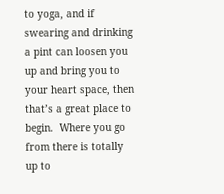to yoga, and if swearing and drinking a pint can loosen you up and bring you to your heart space, then that’s a great place to begin.  Where you go from there is totally up to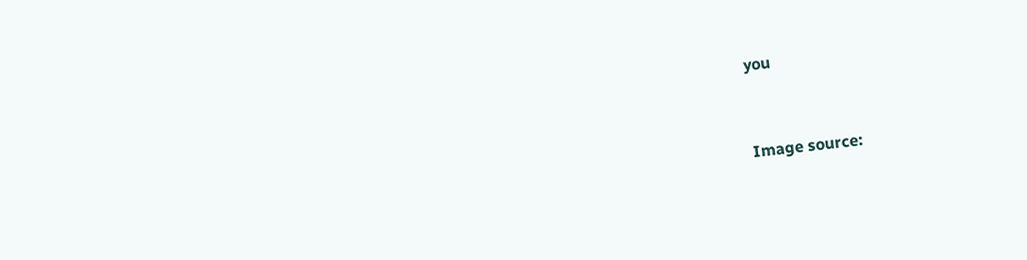you


Image source: